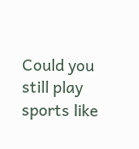Could you still play sports like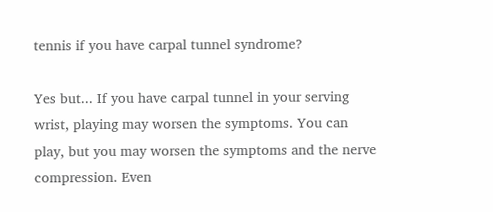tennis if you have carpal tunnel syndrome?

Yes but... If you have carpal tunnel in your serving wrist, playing may worsen the symptoms. You can play, but you may worsen the symptoms and the nerve compression. Even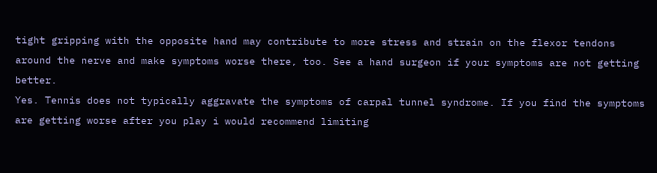tight gripping with the opposite hand may contribute to more stress and strain on the flexor tendons around the nerve and make symptoms worse there, too. See a hand surgeon if your symptoms are not getting better.
Yes. Tennis does not typically aggravate the symptoms of carpal tunnel syndrome. If you find the symptoms are getting worse after you play i would recommend limiting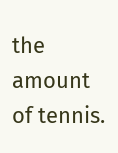the amount of tennis.